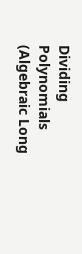Dividing Polynomials (Algebraic Long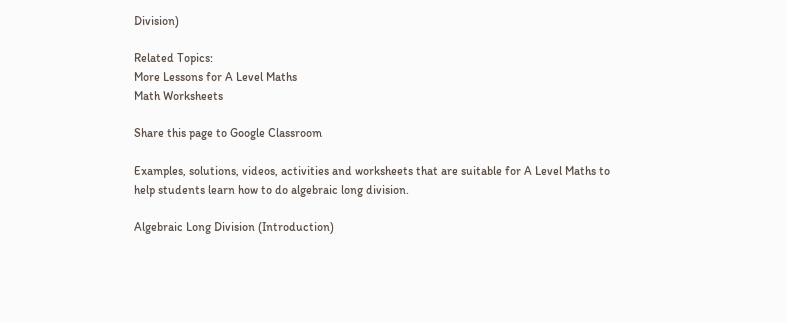Division)

Related Topics:
More Lessons for A Level Maths
Math Worksheets

Share this page to Google Classroom

Examples, solutions, videos, activities and worksheets that are suitable for A Level Maths to help students learn how to do algebraic long division.

Algebraic Long Division (Introduction)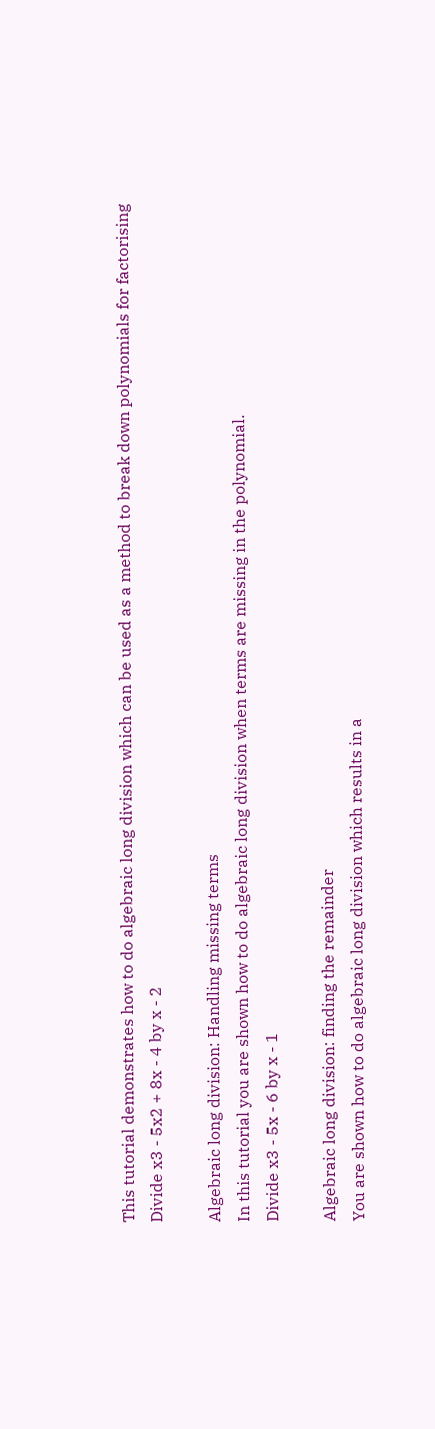This tutorial demonstrates how to do algebraic long division which can be used as a method to break down polynomials for factorising
Divide x3 - 5x2 + 8x - 4 by x - 2

Algebraic long division: Handling missing terms
In this tutorial you are shown how to do algebraic long division when terms are missing in the polynomial.
Divide x3 - 5x - 6 by x - 1

Algebraic long division: finding the remainder
You are shown how to do algebraic long division which results in a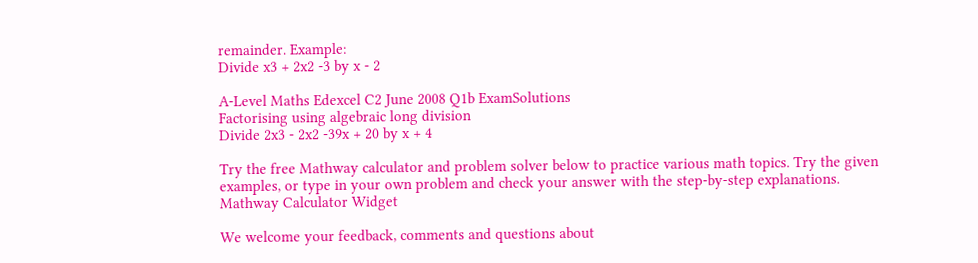remainder. Example:
Divide x3 + 2x2 -3 by x - 2

A-Level Maths Edexcel C2 June 2008 Q1b ExamSolutions
Factorising using algebraic long division
Divide 2x3 - 2x2 -39x + 20 by x + 4

Try the free Mathway calculator and problem solver below to practice various math topics. Try the given examples, or type in your own problem and check your answer with the step-by-step explanations.
Mathway Calculator Widget

We welcome your feedback, comments and questions about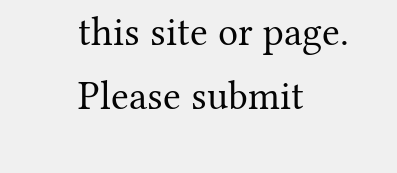this site or page. Please submit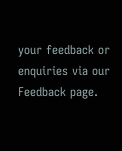your feedback or enquiries via our Feedback page.